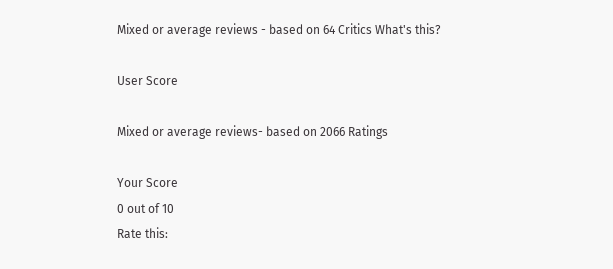Mixed or average reviews - based on 64 Critics What's this?

User Score

Mixed or average reviews- based on 2066 Ratings

Your Score
0 out of 10
Rate this: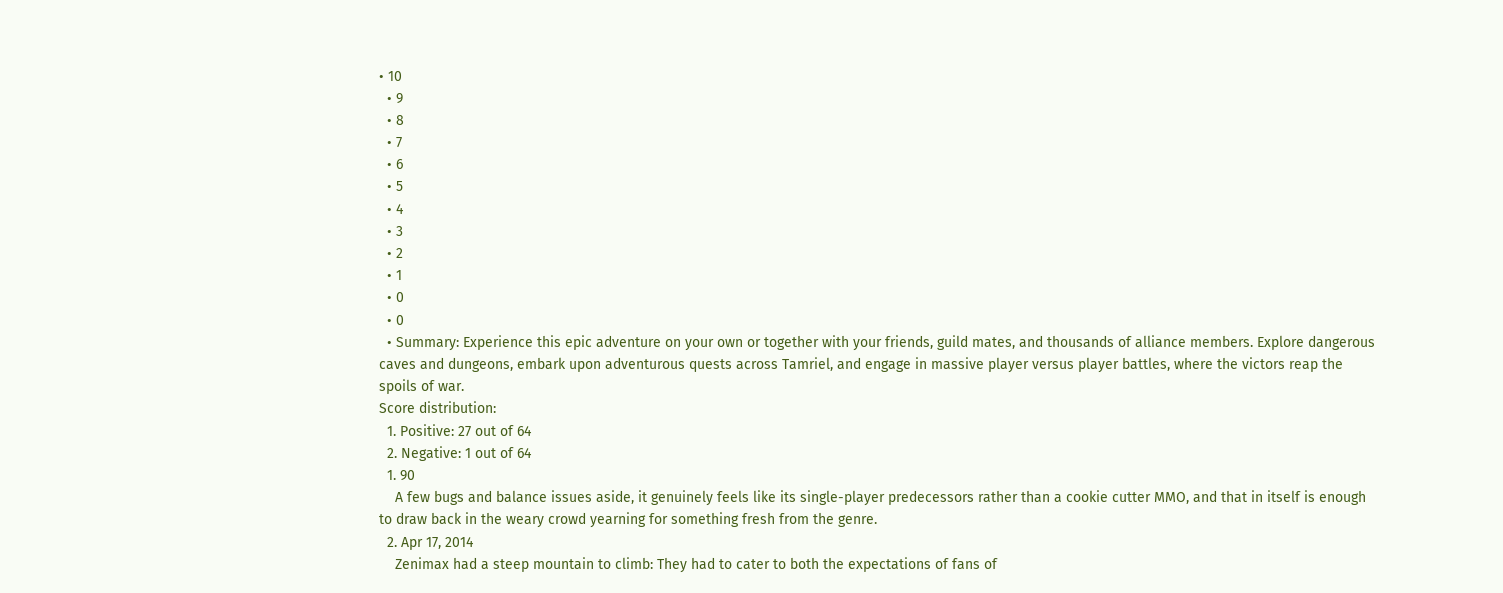• 10
  • 9
  • 8
  • 7
  • 6
  • 5
  • 4
  • 3
  • 2
  • 1
  • 0
  • 0
  • Summary: Experience this epic adventure on your own or together with your friends, guild mates, and thousands of alliance members. Explore dangerous caves and dungeons, embark upon adventurous quests across Tamriel, and engage in massive player versus player battles, where the victors reap the spoils of war.
Score distribution:
  1. Positive: 27 out of 64
  2. Negative: 1 out of 64
  1. 90
    A few bugs and balance issues aside, it genuinely feels like its single-player predecessors rather than a cookie cutter MMO, and that in itself is enough to draw back in the weary crowd yearning for something fresh from the genre.
  2. Apr 17, 2014
    Zenimax had a steep mountain to climb: They had to cater to both the expectations of fans of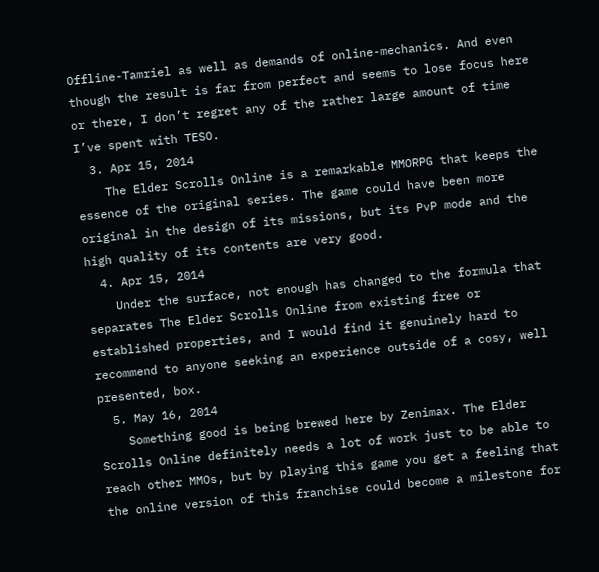Offline-Tamriel as well as demands of online-mechanics. And even though the result is far from perfect and seems to lose focus here or there, I don’t regret any of the rather large amount of time I’ve spent with TESO.
  3. Apr 15, 2014
    The Elder Scrolls Online is a remarkable MMORPG that keeps the essence of the original series. The game could have been more original in the design of its missions, but its PvP mode and the high quality of its contents are very good.
  4. Apr 15, 2014
    Under the surface, not enough has changed to the formula that separates The Elder Scrolls Online from existing free or established properties, and I would find it genuinely hard to recommend to anyone seeking an experience outside of a cosy, well presented, box.
  5. May 16, 2014
    Something good is being brewed here by Zenimax. The Elder Scrolls Online definitely needs a lot of work just to be able to reach other MMOs, but by playing this game you get a feeling that the online version of this franchise could become a milestone for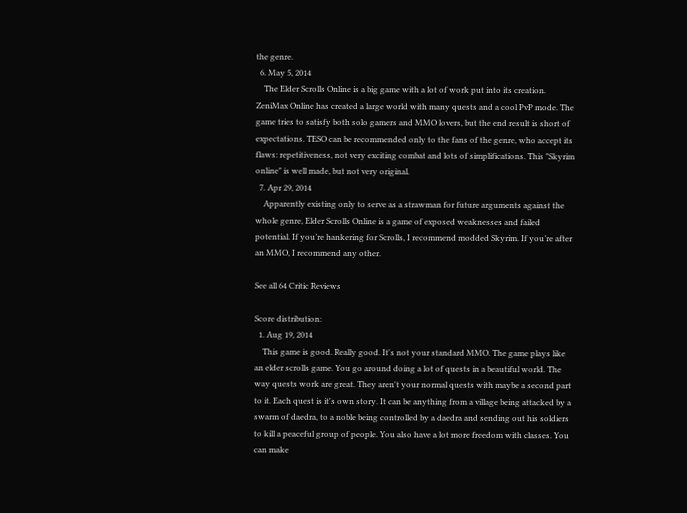the genre.
  6. May 5, 2014
    The Elder Scrolls Online is a big game with a lot of work put into its creation. ZeniMax Online has created a large world with many quests and a cool PvP mode. The game tries to satisfy both solo gamers and MMO lovers, but the end result is short of expectations. TESO can be recommended only to the fans of the genre, who accept its flaws: repetitiveness, not very exciting combat and lots of simplifications. This "Skyrim online" is well made, but not very original.
  7. Apr 29, 2014
    Apparently existing only to serve as a strawman for future arguments against the whole genre, Elder Scrolls Online is a game of exposed weaknesses and failed potential. If you’re hankering for Scrolls, I recommend modded Skyrim. If you’re after an MMO, I recommend any other.

See all 64 Critic Reviews

Score distribution:
  1. Aug 19, 2014
    This game is good. Really good. It's not your standard MMO. The game plays like an elder scrolls game. You go around doing a lot of quests in a beautiful world. The way quests work are great. They aren't your normal quests with maybe a second part to it. Each quest is it's own story. It can be anything from a village being attacked by a swarm of daedra, to a noble being controlled by a daedra and sending out his soldiers to kill a peaceful group of people. You also have a lot more freedom with classes. You can make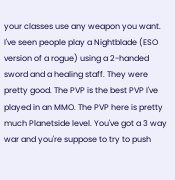your classes use any weapon you want. I've seen people play a Nightblade (ESO version of a rogue) using a 2-handed sword and a healing staff. They were pretty good. The PVP is the best PVP I've played in an MMO. The PVP here is pretty much Planetside level. You've got a 3 way war and you're suppose to try to push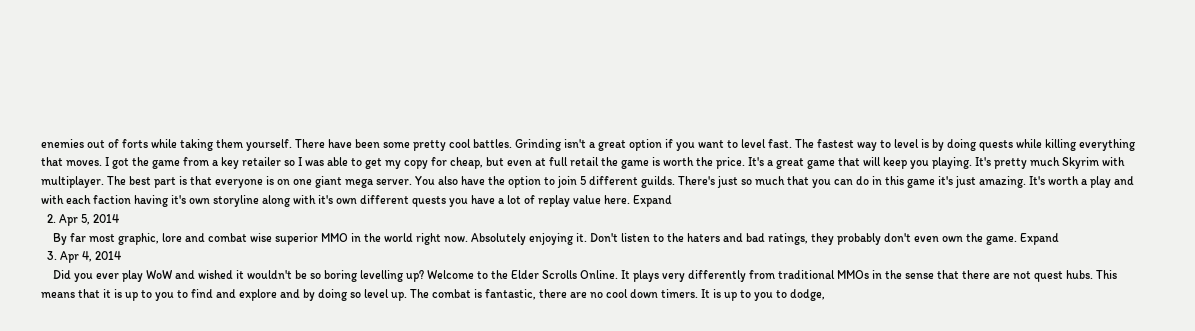enemies out of forts while taking them yourself. There have been some pretty cool battles. Grinding isn't a great option if you want to level fast. The fastest way to level is by doing quests while killing everything that moves. I got the game from a key retailer so I was able to get my copy for cheap, but even at full retail the game is worth the price. It's a great game that will keep you playing. It's pretty much Skyrim with multiplayer. The best part is that everyone is on one giant mega server. You also have the option to join 5 different guilds. There's just so much that you can do in this game it's just amazing. It's worth a play and with each faction having it's own storyline along with it's own different quests you have a lot of replay value here. Expand
  2. Apr 5, 2014
    By far most graphic, lore and combat wise superior MMO in the world right now. Absolutely enjoying it. Don't listen to the haters and bad ratings, they probably don't even own the game. Expand
  3. Apr 4, 2014
    Did you ever play WoW and wished it wouldn't be so boring levelling up? Welcome to the Elder Scrolls Online. It plays very differently from traditional MMOs in the sense that there are not quest hubs. This means that it is up to you to find and explore and by doing so level up. The combat is fantastic, there are no cool down timers. It is up to you to dodge,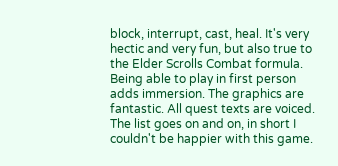block, interrupt, cast, heal. It's very hectic and very fun, but also true to the Elder Scrolls Combat formula. Being able to play in first person adds immersion. The graphics are fantastic. All quest texts are voiced. The list goes on and on, in short I couldn't be happier with this game.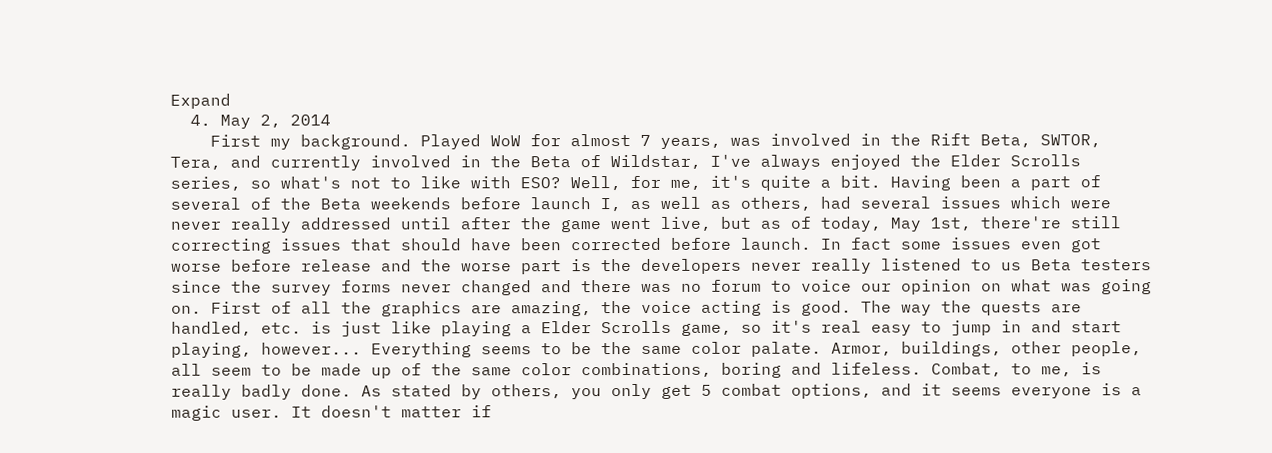Expand
  4. May 2, 2014
    First my background. Played WoW for almost 7 years, was involved in the Rift Beta, SWTOR, Tera, and currently involved in the Beta of Wildstar, I've always enjoyed the Elder Scrolls series, so what's not to like with ESO? Well, for me, it's quite a bit. Having been a part of several of the Beta weekends before launch I, as well as others, had several issues which were never really addressed until after the game went live, but as of today, May 1st, there're still correcting issues that should have been corrected before launch. In fact some issues even got worse before release and the worse part is the developers never really listened to us Beta testers since the survey forms never changed and there was no forum to voice our opinion on what was going on. First of all the graphics are amazing, the voice acting is good. The way the quests are handled, etc. is just like playing a Elder Scrolls game, so it's real easy to jump in and start playing, however... Everything seems to be the same color palate. Armor, buildings, other people, all seem to be made up of the same color combinations, boring and lifeless. Combat, to me, is really badly done. As stated by others, you only get 5 combat options, and it seems everyone is a magic user. It doesn't matter if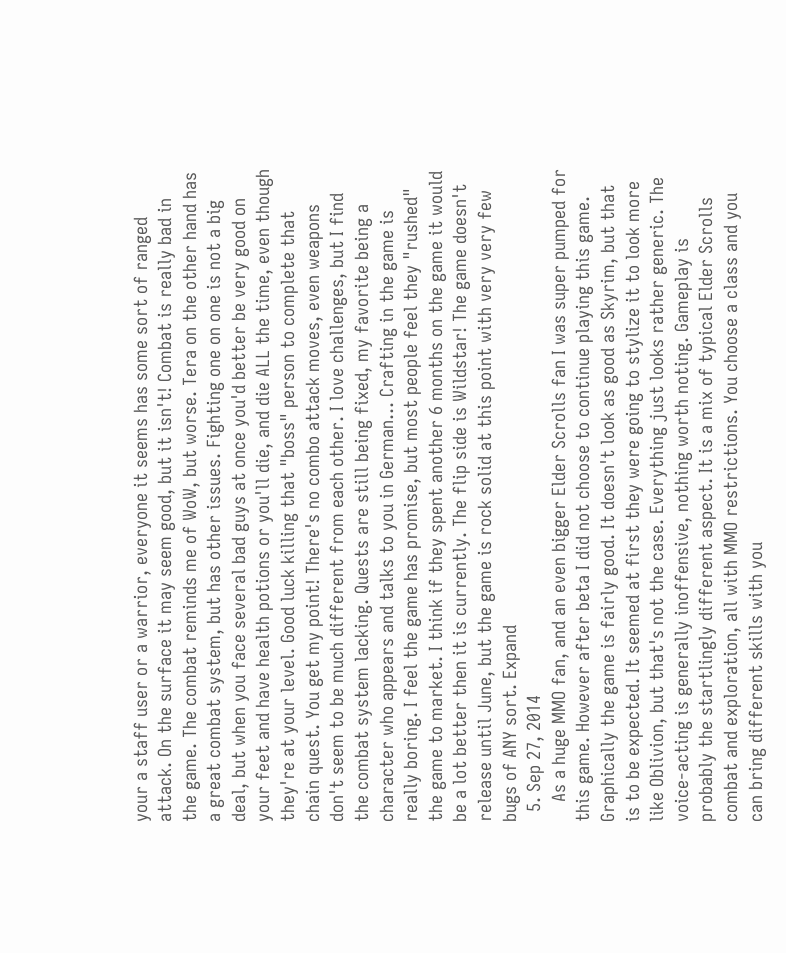your a staff user or a warrior, everyone it seems has some sort of ranged attack. On the surface it may seem good, but it isn't! Combat is really bad in the game. The combat reminds me of WoW, but worse. Tera on the other hand has a great combat system, but has other issues. Fighting one on one is not a big deal, but when you face several bad guys at once you'd better be very good on your feet and have health potions or you'll die, and die ALL the time, even though they're at your level. Good luck killing that "boss" person to complete that chain quest. You get my point! There's no combo attack moves, even weapons don't seem to be much different from each other. I love challenges, but I find the combat system lacking. Quests are still being fixed, my favorite being a character who appears and talks to you in German... Crafting in the game is really boring. I feel the game has promise, but most people feel they "rushed" the game to market. I think if they spent another 6 months on the game it would be a lot better then it is currently. The flip side is Wildstar! The game doesn't release until June, but the game is rock solid at this point with very very few bugs of ANY sort. Expand
  5. Sep 27, 2014
    As a huge MMO fan, and an even bigger Elder Scrolls fan I was super pumped for this game. However after beta I did not choose to continue playing this game. Graphically the game is fairly good. It doesn't look as good as Skyrim, but that is to be expected. It seemed at first they were going to stylize it to look more like Oblivion, but that's not the case. Everything just looks rather generic. The voice-acting is generally inoffensive, nothing worth noting. Gameplay is probably the startlingly different aspect. It is a mix of typical Elder Scrolls combat and exploration, all with MMO restrictions. You choose a class and you can bring different skills with you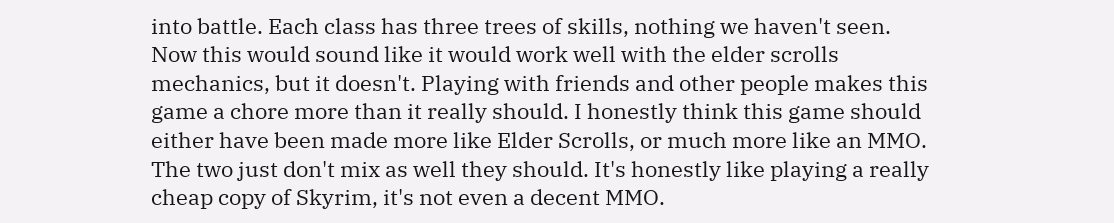into battle. Each class has three trees of skills, nothing we haven't seen. Now this would sound like it would work well with the elder scrolls mechanics, but it doesn't. Playing with friends and other people makes this game a chore more than it really should. I honestly think this game should either have been made more like Elder Scrolls, or much more like an MMO. The two just don't mix as well they should. It's honestly like playing a really cheap copy of Skyrim, it's not even a decent MMO.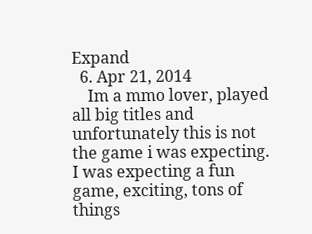Expand
  6. Apr 21, 2014
    Im a mmo lover, played all big titles and unfortunately this is not the game i was expecting. I was expecting a fun game, exciting, tons of things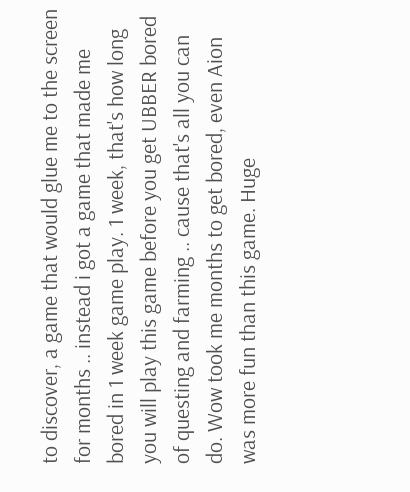to discover, a game that would glue me to the screen for months .. instead i got a game that made me bored in 1 week game play. 1 week, that's how long you will play this game before you get UBBER bored of questing and farming .. cause that's all you can do. Wow took me months to get bored, even Aion was more fun than this game. Huge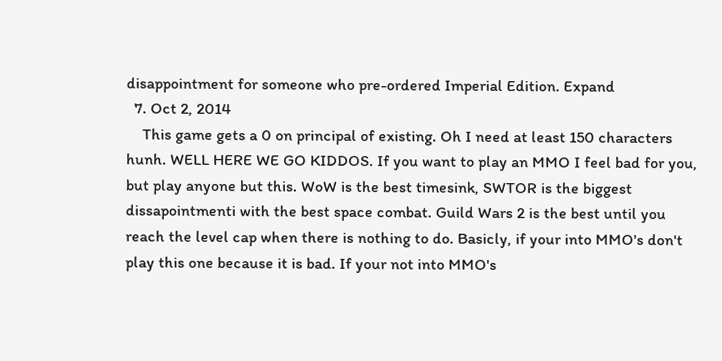disappointment for someone who pre-ordered Imperial Edition. Expand
  7. Oct 2, 2014
    This game gets a 0 on principal of existing. Oh I need at least 150 characters hunh. WELL HERE WE GO KIDDOS. If you want to play an MMO I feel bad for you, but play anyone but this. WoW is the best timesink, SWTOR is the biggest dissapointmenti with the best space combat. Guild Wars 2 is the best until you reach the level cap when there is nothing to do. Basicly, if your into MMO's don't play this one because it is bad. If your not into MMO's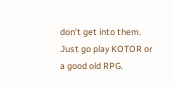don't get into them. Just go play KOTOR or a good old RPG.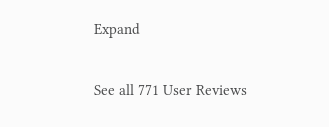Expand

See all 771 User Reviews